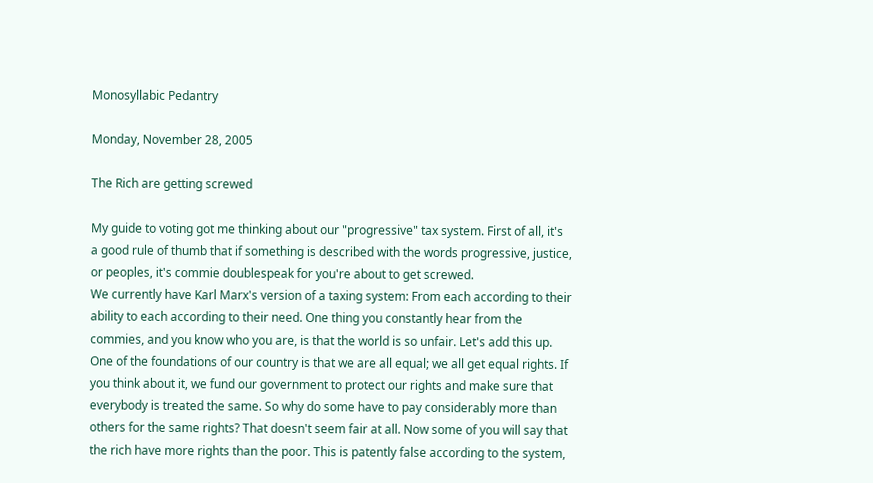Monosyllabic Pedantry

Monday, November 28, 2005

The Rich are getting screwed

My guide to voting got me thinking about our "progressive" tax system. First of all, it's a good rule of thumb that if something is described with the words progressive, justice, or peoples, it's commie doublespeak for you're about to get screwed.
We currently have Karl Marx's version of a taxing system: From each according to their ability to each according to their need. One thing you constantly hear from the commies, and you know who you are, is that the world is so unfair. Let's add this up.
One of the foundations of our country is that we are all equal; we all get equal rights. If you think about it, we fund our government to protect our rights and make sure that everybody is treated the same. So why do some have to pay considerably more than others for the same rights? That doesn't seem fair at all. Now some of you will say that the rich have more rights than the poor. This is patently false according to the system,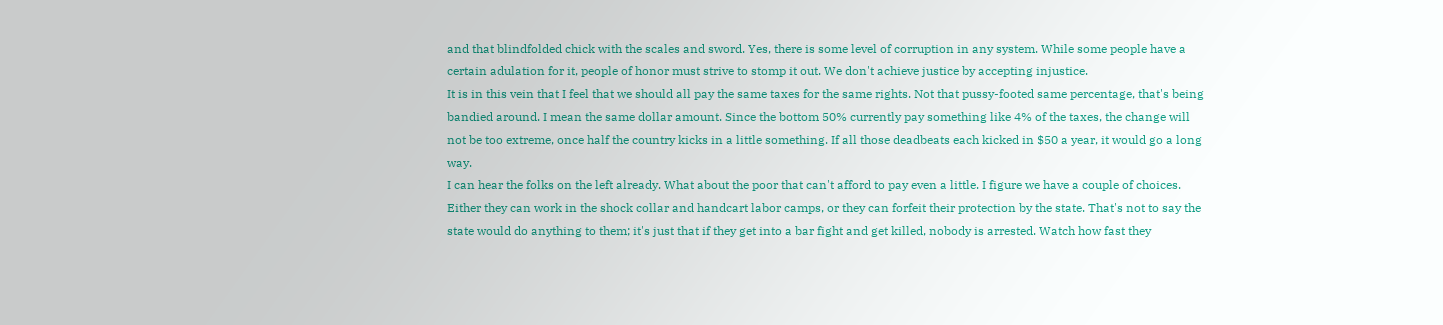and that blindfolded chick with the scales and sword. Yes, there is some level of corruption in any system. While some people have a certain adulation for it, people of honor must strive to stomp it out. We don't achieve justice by accepting injustice.
It is in this vein that I feel that we should all pay the same taxes for the same rights. Not that pussy-footed same percentage, that's being bandied around. I mean the same dollar amount. Since the bottom 50% currently pay something like 4% of the taxes, the change will not be too extreme, once half the country kicks in a little something. If all those deadbeats each kicked in $50 a year, it would go a long way.
I can hear the folks on the left already. What about the poor that can't afford to pay even a little. I figure we have a couple of choices. Either they can work in the shock collar and handcart labor camps, or they can forfeit their protection by the state. That's not to say the state would do anything to them; it's just that if they get into a bar fight and get killed, nobody is arrested. Watch how fast they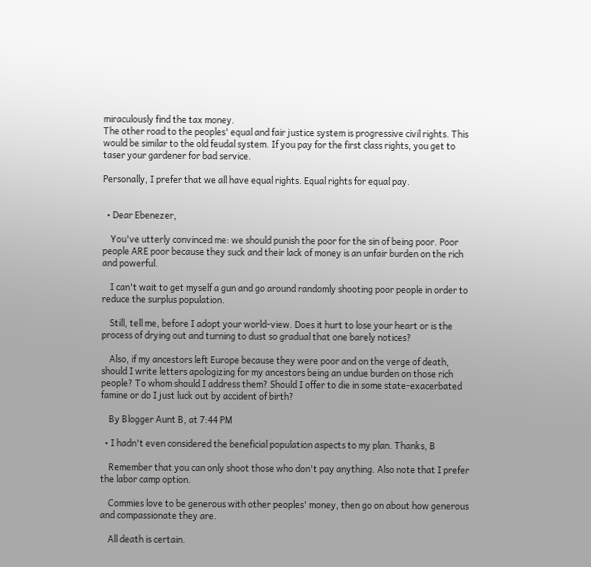miraculously find the tax money.
The other road to the peoples' equal and fair justice system is progressive civil rights. This would be similar to the old feudal system. If you pay for the first class rights, you get to taser your gardener for bad service.

Personally, I prefer that we all have equal rights. Equal rights for equal pay.


  • Dear Ebenezer,

    You've utterly convinced me: we should punish the poor for the sin of being poor. Poor people ARE poor because they suck and their lack of money is an unfair burden on the rich and powerful.

    I can't wait to get myself a gun and go around randomly shooting poor people in order to reduce the surplus population.

    Still, tell me, before I adopt your world-view. Does it hurt to lose your heart or is the process of drying out and turning to dust so gradual that one barely notices?

    Also, if my ancestors left Europe because they were poor and on the verge of death, should I write letters apologizing for my ancestors being an undue burden on those rich people? To whom should I address them? Should I offer to die in some state-exacerbated famine or do I just luck out by accident of birth?

    By Blogger Aunt B, at 7:44 PM

  • I hadn't even considered the beneficial population aspects to my plan. Thanks, B

    Remember that you can only shoot those who don't pay anything. Also note that I prefer the labor camp option.

    Commies love to be generous with other peoples' money, then go on about how generous and compassionate they are.

    All death is certain.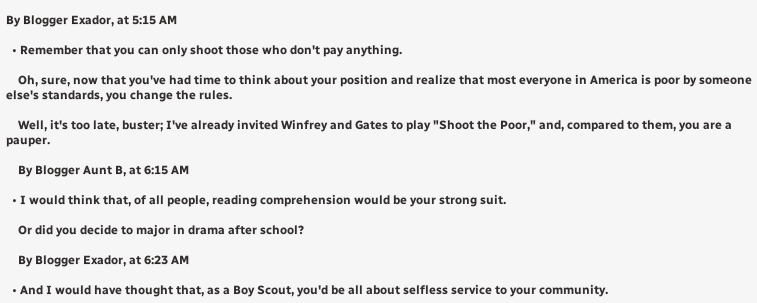By Blogger Exador, at 5:15 AM

  • Remember that you can only shoot those who don't pay anything.

    Oh, sure, now that you've had time to think about your position and realize that most everyone in America is poor by someone else's standards, you change the rules.

    Well, it's too late, buster; I've already invited Winfrey and Gates to play "Shoot the Poor," and, compared to them, you are a pauper.

    By Blogger Aunt B, at 6:15 AM

  • I would think that, of all people, reading comprehension would be your strong suit.

    Or did you decide to major in drama after school?

    By Blogger Exador, at 6:23 AM

  • And I would have thought that, as a Boy Scout, you'd be all about selfless service to your community.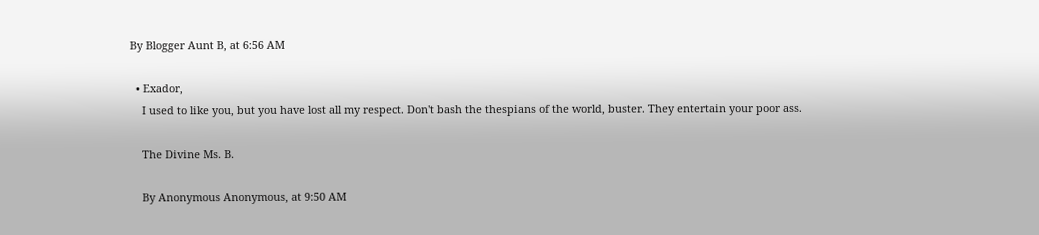By Blogger Aunt B, at 6:56 AM

  • Exador,
    I used to like you, but you have lost all my respect. Don't bash the thespians of the world, buster. They entertain your poor ass.

    The Divine Ms. B.

    By Anonymous Anonymous, at 9:50 AM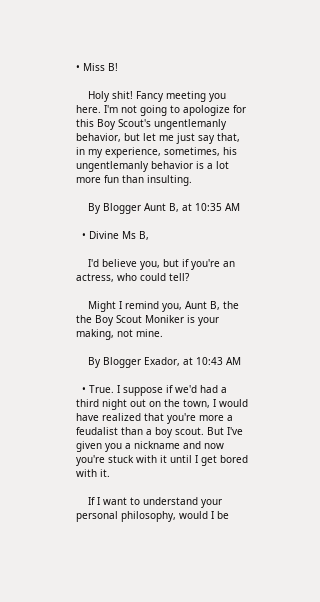• Miss B!

    Holy shit! Fancy meeting you here. I'm not going to apologize for this Boy Scout's ungentlemanly behavior, but let me just say that, in my experience, sometimes, his ungentlemanly behavior is a lot more fun than insulting.

    By Blogger Aunt B, at 10:35 AM

  • Divine Ms B,

    I'd believe you, but if you're an actress, who could tell?

    Might I remind you, Aunt B, the the Boy Scout Moniker is your making, not mine.

    By Blogger Exador, at 10:43 AM

  • True. I suppose if we'd had a third night out on the town, I would have realized that you're more a feudalist than a boy scout. But I've given you a nickname and now you're stuck with it until I get bored with it.

    If I want to understand your personal philosophy, would I be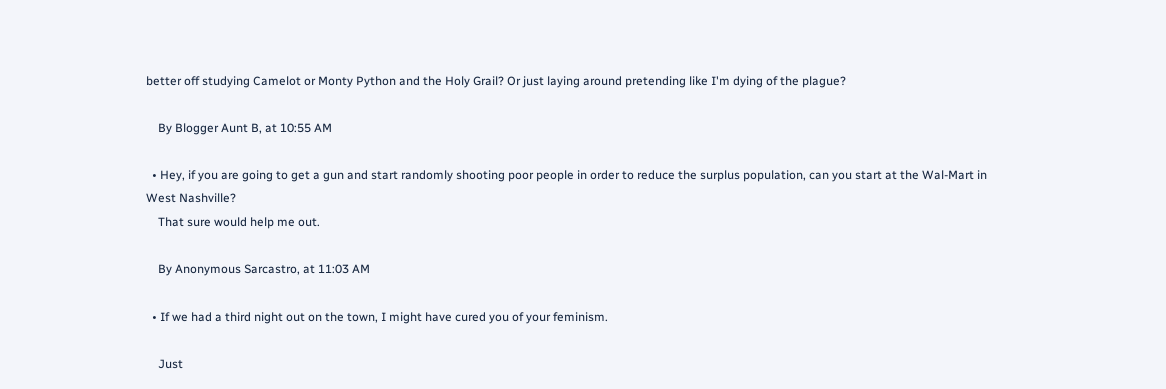better off studying Camelot or Monty Python and the Holy Grail? Or just laying around pretending like I'm dying of the plague?

    By Blogger Aunt B, at 10:55 AM

  • Hey, if you are going to get a gun and start randomly shooting poor people in order to reduce the surplus population, can you start at the Wal-Mart in West Nashville?
    That sure would help me out.

    By Anonymous Sarcastro, at 11:03 AM

  • If we had a third night out on the town, I might have cured you of your feminism.

    Just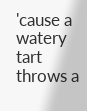'cause a watery tart throws a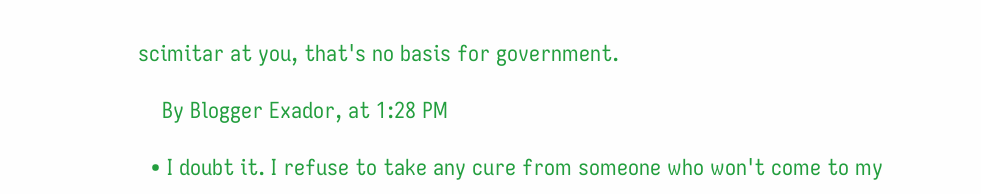scimitar at you, that's no basis for government.

    By Blogger Exador, at 1:28 PM

  • I doubt it. I refuse to take any cure from someone who won't come to my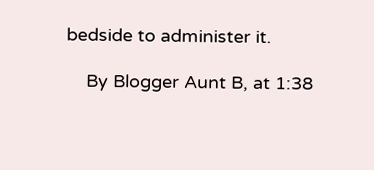bedside to administer it.

    By Blogger Aunt B, at 1:38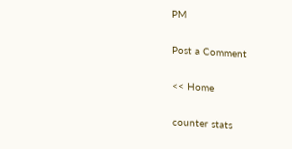PM

Post a Comment

<< Home

counter stats